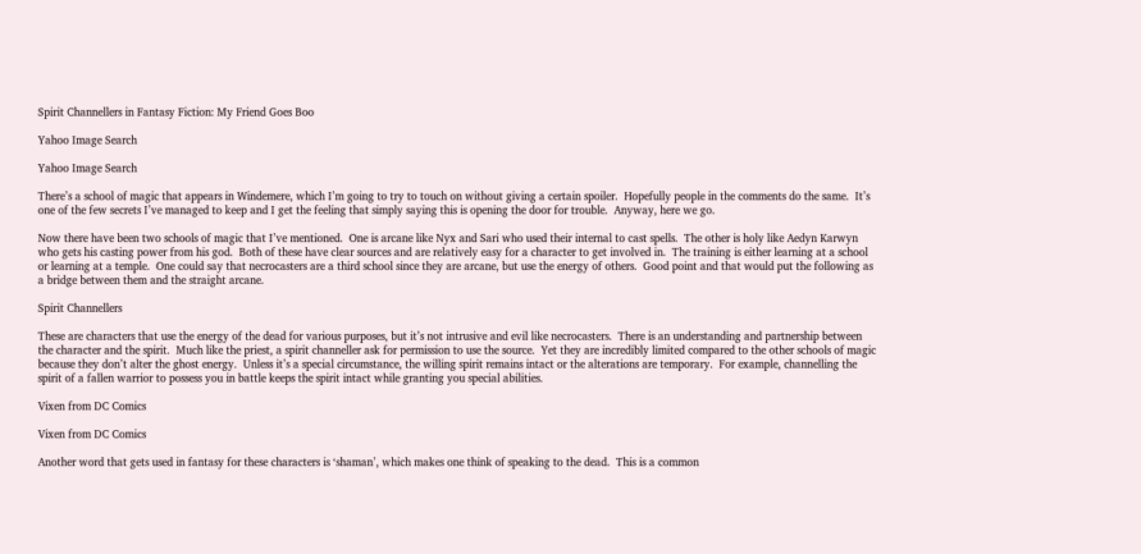Spirit Channellers in Fantasy Fiction: My Friend Goes Boo

Yahoo Image Search

Yahoo Image Search

There’s a school of magic that appears in Windemere, which I’m going to try to touch on without giving a certain spoiler.  Hopefully people in the comments do the same.  It’s one of the few secrets I’ve managed to keep and I get the feeling that simply saying this is opening the door for trouble.  Anyway, here we go.

Now there have been two schools of magic that I’ve mentioned.  One is arcane like Nyx and Sari who used their internal to cast spells.  The other is holy like Aedyn Karwyn who gets his casting power from his god.  Both of these have clear sources and are relatively easy for a character to get involved in.  The training is either learning at a school or learning at a temple.  One could say that necrocasters are a third school since they are arcane, but use the energy of others.  Good point and that would put the following as a bridge between them and the straight arcane.

Spirit Channellers

These are characters that use the energy of the dead for various purposes, but it’s not intrusive and evil like necrocasters.  There is an understanding and partnership between the character and the spirit.  Much like the priest, a spirit channeller ask for permission to use the source.  Yet they are incredibly limited compared to the other schools of magic because they don’t alter the ghost energy.  Unless it’s a special circumstance, the willing spirit remains intact or the alterations are temporary.  For example, channelling the spirit of a fallen warrior to possess you in battle keeps the spirit intact while granting you special abilities.

Vixen from DC Comics

Vixen from DC Comics

Another word that gets used in fantasy for these characters is ‘shaman’, which makes one think of speaking to the dead.  This is a common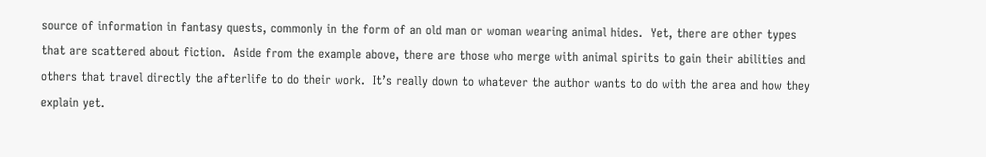source of information in fantasy quests, commonly in the form of an old man or woman wearing animal hides.  Yet, there are other types that are scattered about fiction.  Aside from the example above, there are those who merge with animal spirits to gain their abilities and others that travel directly the afterlife to do their work.  It’s really down to whatever the author wants to do with the area and how they explain yet.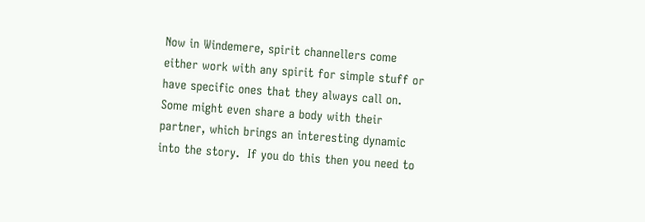Now in Windemere, spirit channellers come either work with any spirit for simple stuff or have specific ones that they always call on.  Some might even share a body with their partner, which brings an interesting dynamic into the story.  If you do this then you need to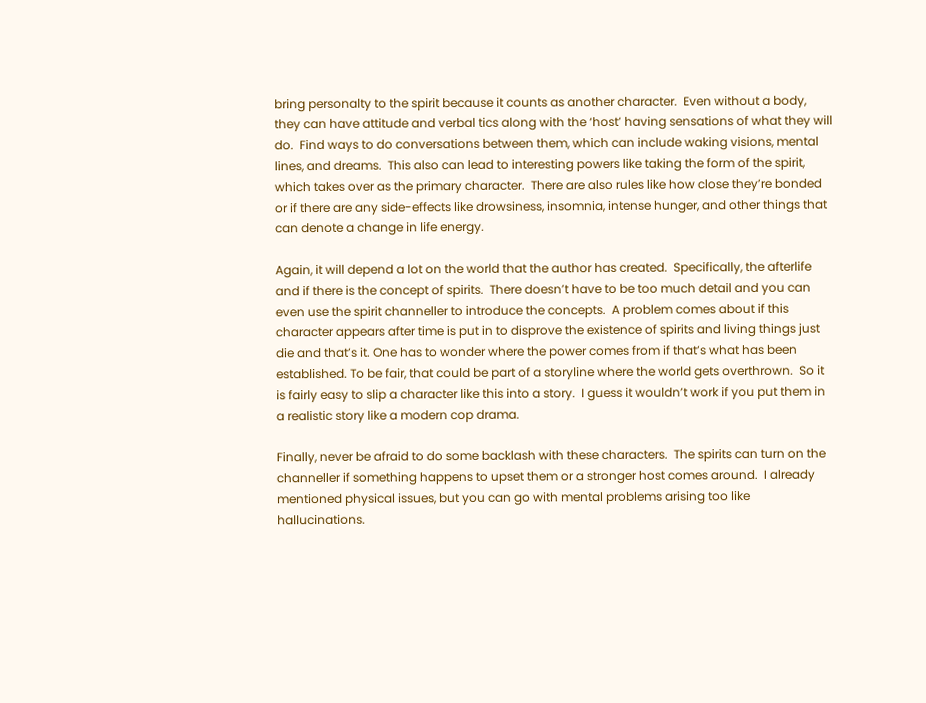bring personalty to the spirit because it counts as another character.  Even without a body, they can have attitude and verbal tics along with the ‘host’ having sensations of what they will do.  Find ways to do conversations between them, which can include waking visions, mental lines, and dreams.  This also can lead to interesting powers like taking the form of the spirit, which takes over as the primary character.  There are also rules like how close they’re bonded or if there are any side-effects like drowsiness, insomnia, intense hunger, and other things that can denote a change in life energy.

Again, it will depend a lot on the world that the author has created.  Specifically, the afterlife and if there is the concept of spirits.  There doesn’t have to be too much detail and you can even use the spirit channeller to introduce the concepts.  A problem comes about if this character appears after time is put in to disprove the existence of spirits and living things just die and that’s it. One has to wonder where the power comes from if that’s what has been established. To be fair, that could be part of a storyline where the world gets overthrown.  So it is fairly easy to slip a character like this into a story.  I guess it wouldn’t work if you put them in a realistic story like a modern cop drama.

Finally, never be afraid to do some backlash with these characters.  The spirits can turn on the channeller if something happens to upset them or a stronger host comes around.  I already mentioned physical issues, but you can go with mental problems arising too like hallucinations.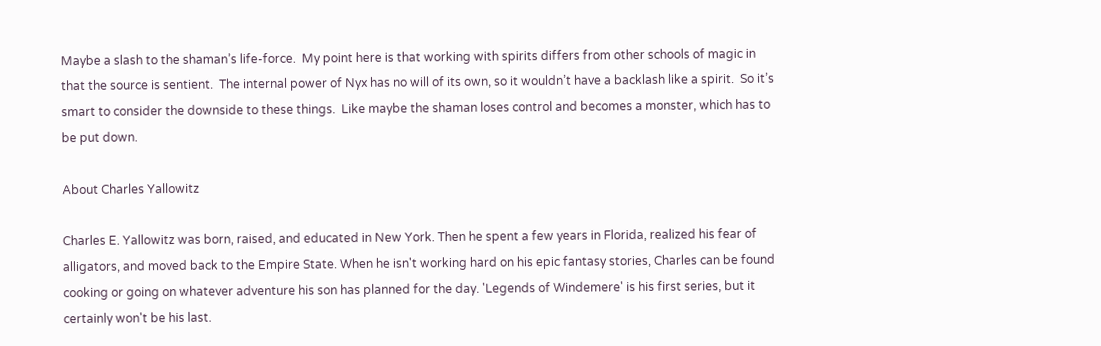Maybe a slash to the shaman’s life-force.  My point here is that working with spirits differs from other schools of magic in that the source is sentient.  The internal power of Nyx has no will of its own, so it wouldn’t have a backlash like a spirit.  So it’s smart to consider the downside to these things.  Like maybe the shaman loses control and becomes a monster, which has to be put down.

About Charles Yallowitz

Charles E. Yallowitz was born, raised, and educated in New York. Then he spent a few years in Florida, realized his fear of alligators, and moved back to the Empire State. When he isn't working hard on his epic fantasy stories, Charles can be found cooking or going on whatever adventure his son has planned for the day. 'Legends of Windemere' is his first series, but it certainly won't be his last.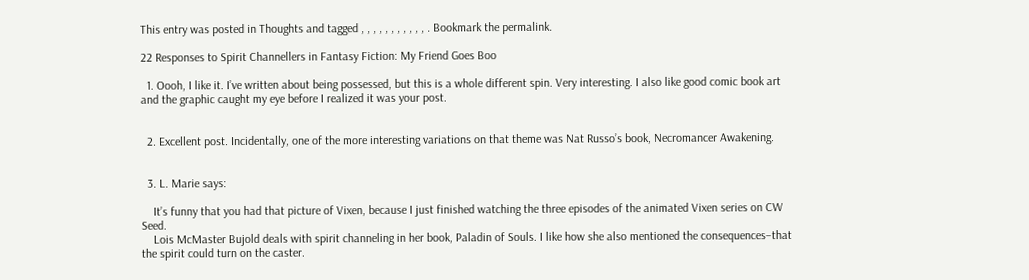This entry was posted in Thoughts and tagged , , , , , , , , , , , . Bookmark the permalink.

22 Responses to Spirit Channellers in Fantasy Fiction: My Friend Goes Boo

  1. Oooh, I like it. I’ve written about being possessed, but this is a whole different spin. Very interesting. I also like good comic book art and the graphic caught my eye before I realized it was your post.


  2. Excellent post. Incidentally, one of the more interesting variations on that theme was Nat Russo’s book, Necromancer Awakening.


  3. L. Marie says:

    It’s funny that you had that picture of Vixen, because I just finished watching the three episodes of the animated Vixen series on CW Seed.
    Lois McMaster Bujold deals with spirit channeling in her book, Paladin of Souls. I like how she also mentioned the consequences–that the spirit could turn on the caster.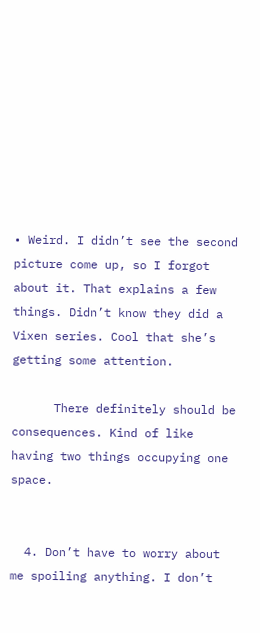• Weird. I didn’t see the second picture come up, so I forgot about it. That explains a few things. Didn’t know they did a Vixen series. Cool that she’s getting some attention.

      There definitely should be consequences. Kind of like having two things occupying one space.


  4. Don’t have to worry about me spoiling anything. I don’t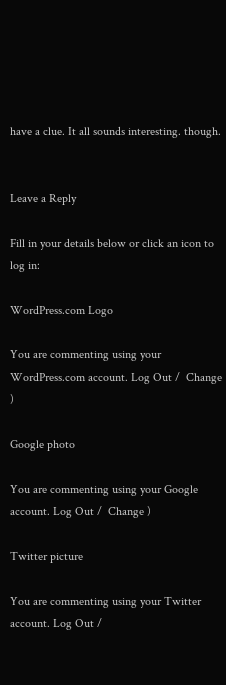have a clue. It all sounds interesting. though.


Leave a Reply

Fill in your details below or click an icon to log in:

WordPress.com Logo

You are commenting using your WordPress.com account. Log Out /  Change )

Google photo

You are commenting using your Google account. Log Out /  Change )

Twitter picture

You are commenting using your Twitter account. Log Out /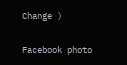Change )

Facebook photo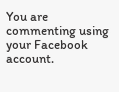You are commenting using your Facebook account.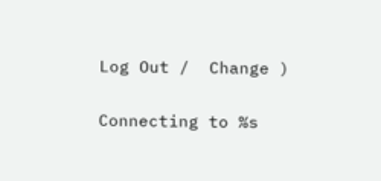Log Out /  Change )

Connecting to %s